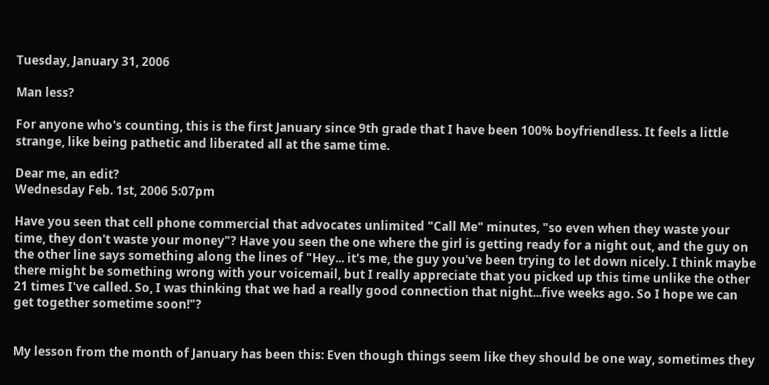Tuesday, January 31, 2006

Man less?

For anyone who's counting, this is the first January since 9th grade that I have been 100% boyfriendless. It feels a little strange, like being pathetic and liberated all at the same time.

Dear me, an edit?
Wednesday Feb. 1st, 2006 5:07pm

Have you seen that cell phone commercial that advocates unlimited "Call Me" minutes, "so even when they waste your time, they don't waste your money"? Have you seen the one where the girl is getting ready for a night out, and the guy on the other line says something along the lines of "Hey... it's me, the guy you've been trying to let down nicely. I think maybe there might be something wrong with your voicemail, but I really appreciate that you picked up this time unlike the other 21 times I've called. So, I was thinking that we had a really good connection that night...five weeks ago. So I hope we can get together sometime soon!"?


My lesson from the month of January has been this: Even though things seem like they should be one way, sometimes they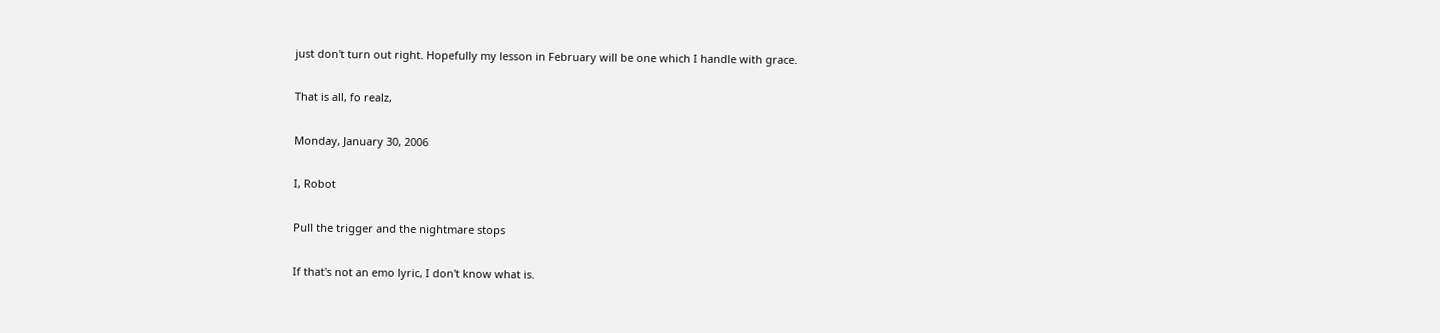just don't turn out right. Hopefully my lesson in February will be one which I handle with grace.

That is all, fo realz,

Monday, January 30, 2006

I, Robot

Pull the trigger and the nightmare stops

If that's not an emo lyric, I don't know what is.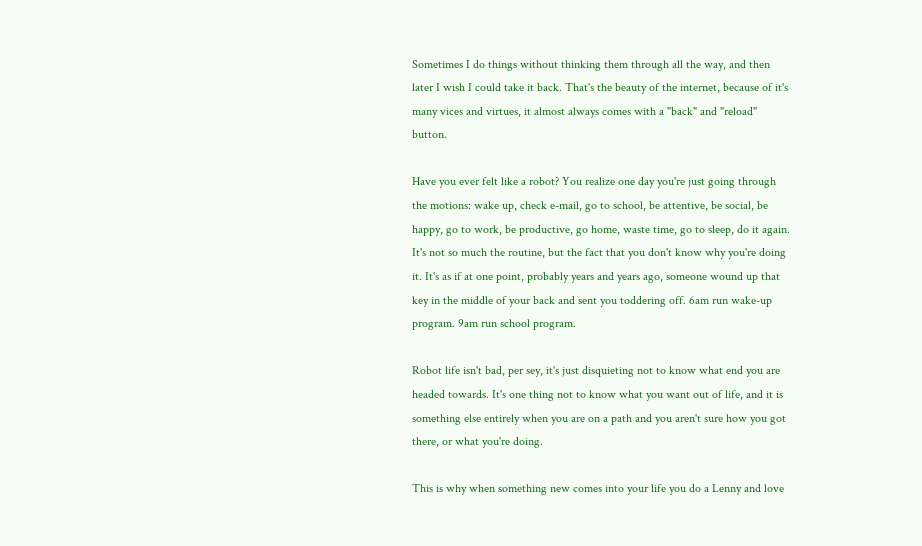Sometimes I do things without thinking them through all the way, and then later I wish I could take it back. That's the beauty of the internet, because of it's many vices and virtues, it almost always comes with a "back" and "reload" button.

Have you ever felt like a robot? You realize one day you're just going through the motions: wake up, check e-mail, go to school, be attentive, be social, be happy, go to work, be productive, go home, waste time, go to sleep, do it again. It's not so much the routine, but the fact that you don't know why you're doing it. It's as if at one point, probably years and years ago, someone wound up that key in the middle of your back and sent you toddering off. 6am run wake-up program. 9am run school program.

Robot life isn't bad, per sey, it's just disquieting not to know what end you are headed towards. It's one thing not to know what you want out of life, and it is something else entirely when you are on a path and you aren't sure how you got there, or what you're doing.

This is why when something new comes into your life you do a Lenny and love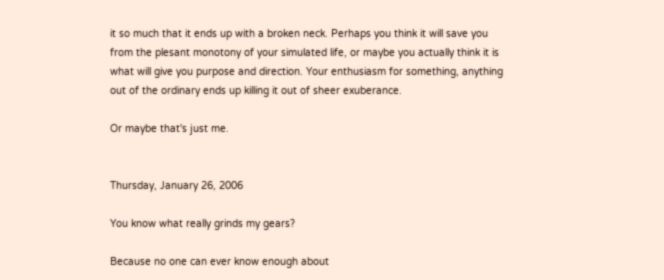it so much that it ends up with a broken neck. Perhaps you think it will save you from the plesant monotony of your simulated life, or maybe you actually think it is what will give you purpose and direction. Your enthusiasm for something, anything out of the ordinary ends up killing it out of sheer exuberance.

Or maybe that's just me.


Thursday, January 26, 2006

You know what really grinds my gears?

Because no one can ever know enough about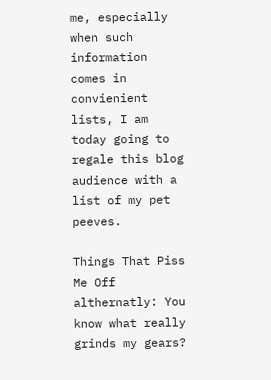me, especially when such information comes in convienient lists, I am today going to regale this blog audience with a list of my pet peeves.

Things That Piss Me Off
althernatly: You know what really grinds my gears?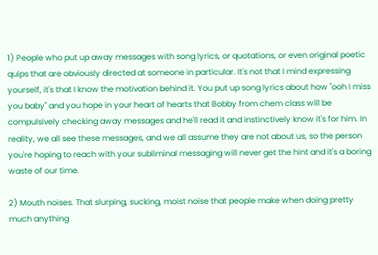1) People who put up away messages with song lyrics, or quotations, or even original poetic quips that are obviously directed at someone in particular. It's not that I mind expressing yourself, it's that I know the motivation behind it. You put up song lyrics about how "ooh I miss you baby" and you hope in your heart of hearts that Bobby from chem class will be compulsively checking away messages and he'll read it and instinctively know it's for him. In reality, we all see these messages, and we all assume they are not about us, so the person you're hoping to reach with your subliminal messaging will never get the hint and it's a boring waste of our time.

2) Mouth noises. That slurping, sucking, moist noise that people make when doing pretty much anything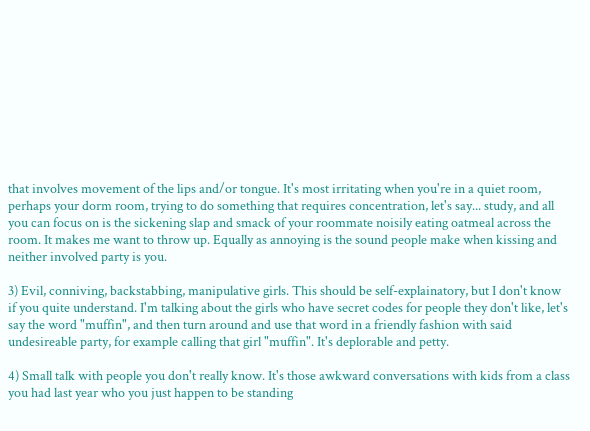that involves movement of the lips and/or tongue. It's most irritating when you're in a quiet room, perhaps your dorm room, trying to do something that requires concentration, let's say... study, and all you can focus on is the sickening slap and smack of your roommate noisily eating oatmeal across the room. It makes me want to throw up. Equally as annoying is the sound people make when kissing and neither involved party is you.

3) Evil, conniving, backstabbing, manipulative girls. This should be self-explainatory, but I don't know if you quite understand. I'm talking about the girls who have secret codes for people they don't like, let's say the word "muffin", and then turn around and use that word in a friendly fashion with said undesireable party, for example calling that girl "muffin". It's deplorable and petty.

4) Small talk with people you don't really know. It's those awkward conversations with kids from a class you had last year who you just happen to be standing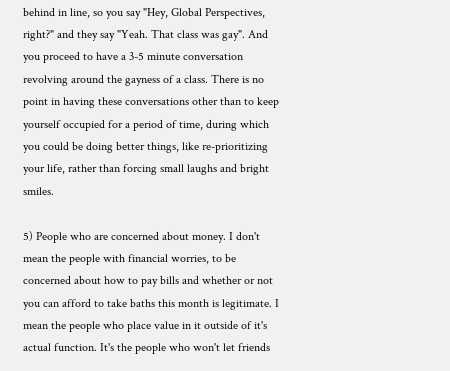behind in line, so you say "Hey, Global Perspectives, right?" and they say "Yeah. That class was gay". And you proceed to have a 3-5 minute conversation revolving around the gayness of a class. There is no point in having these conversations other than to keep yourself occupied for a period of time, during which you could be doing better things, like re-prioritizing your life, rather than forcing small laughs and bright smiles.

5) People who are concerned about money. I don't mean the people with financial worries, to be concerned about how to pay bills and whether or not you can afford to take baths this month is legitimate. I mean the people who place value in it outside of it's actual function. It's the people who won't let friends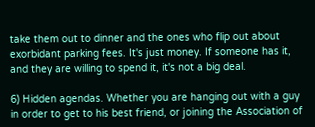take them out to dinner and the ones who flip out about exorbidant parking fees. It's just money. If someone has it, and they are willing to spend it, it's not a big deal.

6) Hidden agendas. Whether you are hanging out with a guy in order to get to his best friend, or joining the Association of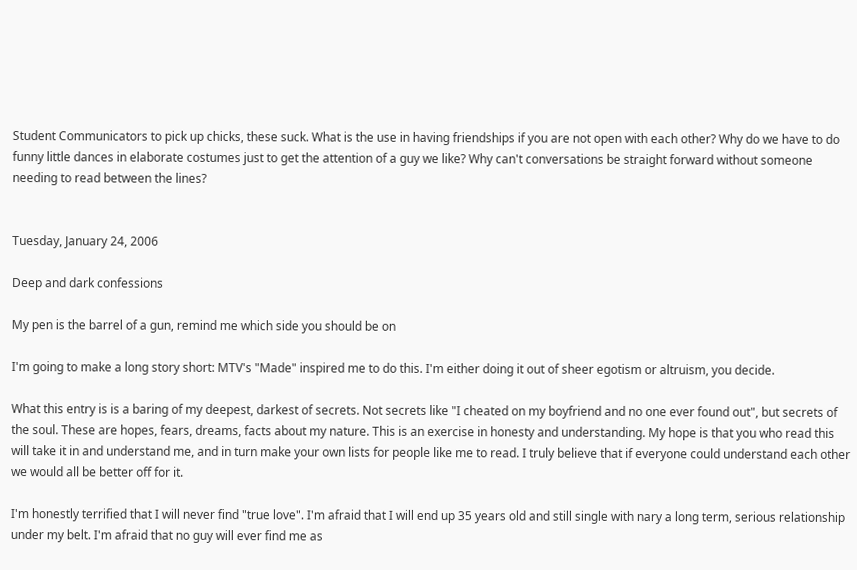Student Communicators to pick up chicks, these suck. What is the use in having friendships if you are not open with each other? Why do we have to do funny little dances in elaborate costumes just to get the attention of a guy we like? Why can't conversations be straight forward without someone needing to read between the lines?


Tuesday, January 24, 2006

Deep and dark confessions

My pen is the barrel of a gun, remind me which side you should be on

I'm going to make a long story short: MTV's "Made" inspired me to do this. I'm either doing it out of sheer egotism or altruism, you decide.

What this entry is is a baring of my deepest, darkest of secrets. Not secrets like "I cheated on my boyfriend and no one ever found out", but secrets of the soul. These are hopes, fears, dreams, facts about my nature. This is an exercise in honesty and understanding. My hope is that you who read this will take it in and understand me, and in turn make your own lists for people like me to read. I truly believe that if everyone could understand each other we would all be better off for it.

I'm honestly terrified that I will never find "true love". I'm afraid that I will end up 35 years old and still single with nary a long term, serious relationship under my belt. I'm afraid that no guy will ever find me as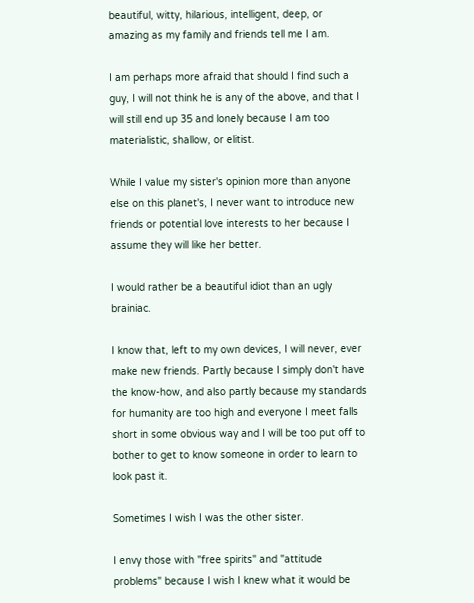beautiful, witty, hilarious, intelligent, deep, or amazing as my family and friends tell me I am.

I am perhaps more afraid that should I find such a guy, I will not think he is any of the above, and that I will still end up 35 and lonely because I am too materialistic, shallow, or elitist.

While I value my sister's opinion more than anyone else on this planet's, I never want to introduce new friends or potential love interests to her because I assume they will like her better.

I would rather be a beautiful idiot than an ugly brainiac.

I know that, left to my own devices, I will never, ever make new friends. Partly because I simply don't have the know-how, and also partly because my standards for humanity are too high and everyone I meet falls short in some obvious way and I will be too put off to bother to get to know someone in order to learn to look past it.

Sometimes I wish I was the other sister.

I envy those with "free spirits" and "attitude problems" because I wish I knew what it would be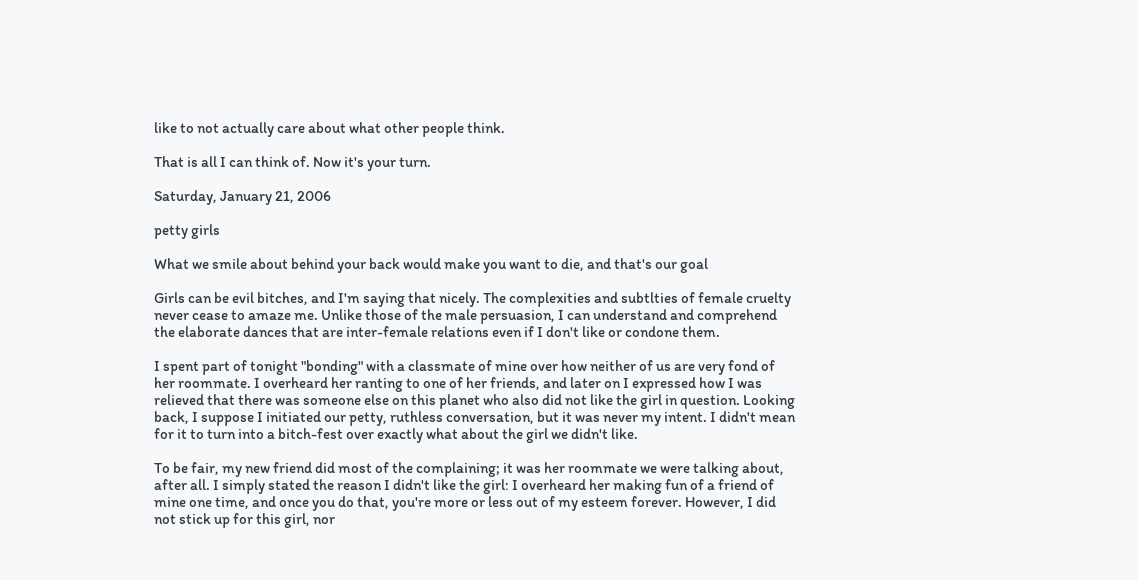like to not actually care about what other people think.

That is all I can think of. Now it's your turn.

Saturday, January 21, 2006

petty girls

What we smile about behind your back would make you want to die, and that's our goal

Girls can be evil bitches, and I'm saying that nicely. The complexities and subtlties of female cruelty never cease to amaze me. Unlike those of the male persuasion, I can understand and comprehend the elaborate dances that are inter-female relations even if I don't like or condone them.

I spent part of tonight "bonding" with a classmate of mine over how neither of us are very fond of her roommate. I overheard her ranting to one of her friends, and later on I expressed how I was relieved that there was someone else on this planet who also did not like the girl in question. Looking back, I suppose I initiated our petty, ruthless conversation, but it was never my intent. I didn't mean for it to turn into a bitch-fest over exactly what about the girl we didn't like.

To be fair, my new friend did most of the complaining; it was her roommate we were talking about, after all. I simply stated the reason I didn't like the girl: I overheard her making fun of a friend of mine one time, and once you do that, you're more or less out of my esteem forever. However, I did not stick up for this girl, nor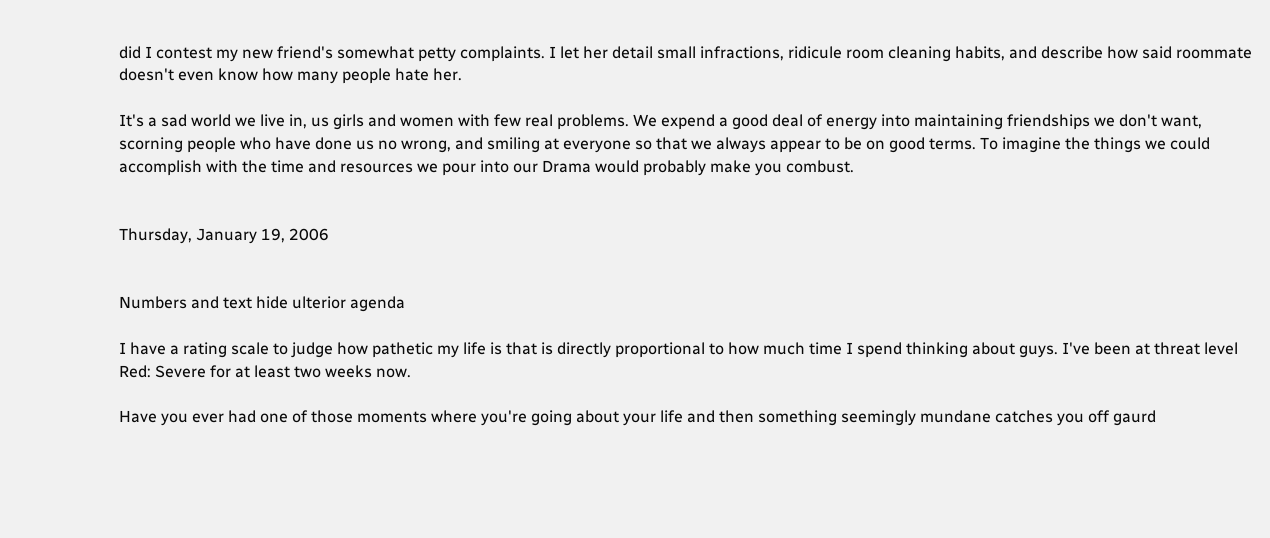did I contest my new friend's somewhat petty complaints. I let her detail small infractions, ridicule room cleaning habits, and describe how said roommate doesn't even know how many people hate her.

It's a sad world we live in, us girls and women with few real problems. We expend a good deal of energy into maintaining friendships we don't want, scorning people who have done us no wrong, and smiling at everyone so that we always appear to be on good terms. To imagine the things we could accomplish with the time and resources we pour into our Drama would probably make you combust.


Thursday, January 19, 2006


Numbers and text hide ulterior agenda

I have a rating scale to judge how pathetic my life is that is directly proportional to how much time I spend thinking about guys. I've been at threat level Red: Severe for at least two weeks now.

Have you ever had one of those moments where you're going about your life and then something seemingly mundane catches you off gaurd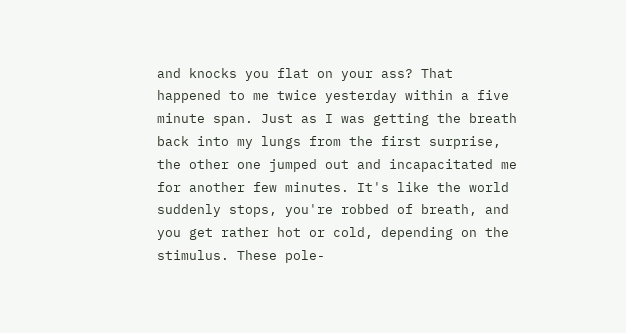and knocks you flat on your ass? That happened to me twice yesterday within a five minute span. Just as I was getting the breath back into my lungs from the first surprise, the other one jumped out and incapacitated me for another few minutes. It's like the world suddenly stops, you're robbed of breath, and you get rather hot or cold, depending on the stimulus. These pole-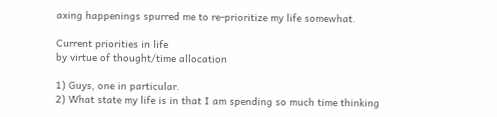axing happenings spurred me to re-prioritize my life somewhat.

Current priorities in life
by virtue of thought/time allocation

1) Guys, one in particular.
2) What state my life is in that I am spending so much time thinking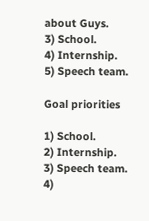about Guys.
3) School.
4) Internship.
5) Speech team.

Goal priorities

1) School.
2) Internship.
3) Speech team.
4)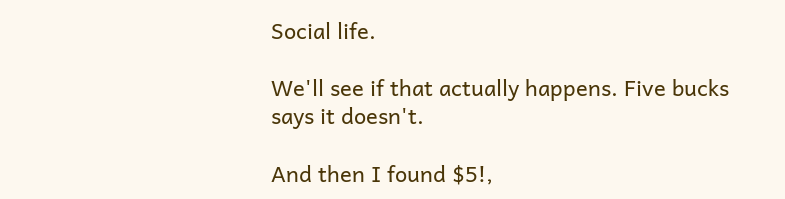Social life.

We'll see if that actually happens. Five bucks says it doesn't.

And then I found $5!,